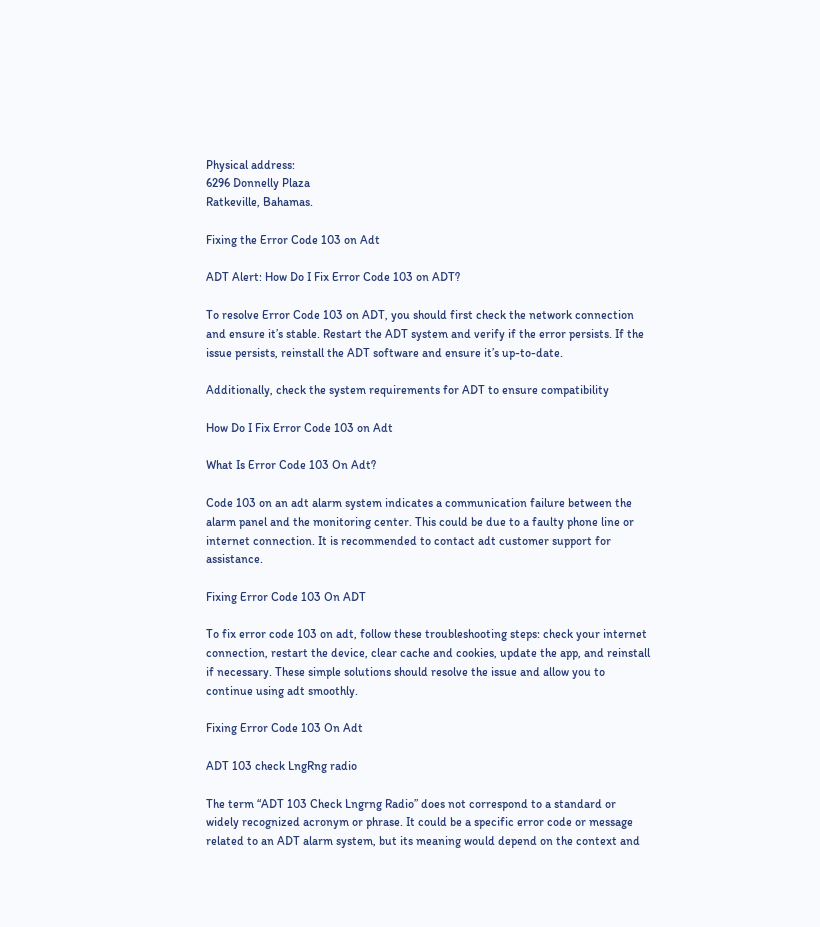Physical address:
6296 Donnelly Plaza
Ratkeville, Bahamas.

Fixing the Error Code 103 on Adt

ADT Alert: How Do I Fix Error Code 103 on ADT?

To resolve Error Code 103 on ADT, you should first check the network connection and ensure it’s stable. Restart the ADT system and verify if the error persists. If the issue persists, reinstall the ADT software and ensure it’s up-to-date.

Additionally, check the system requirements for ADT to ensure compatibility

How Do I Fix Error Code 103 on Adt

What Is Error Code 103 On Adt?

Code 103 on an adt alarm system indicates a communication failure between the alarm panel and the monitoring center. This could be due to a faulty phone line or internet connection. It is recommended to contact adt customer support for assistance.

Fixing Error Code 103 On ADT

To fix error code 103 on adt, follow these troubleshooting steps: check your internet connection, restart the device, clear cache and cookies, update the app, and reinstall if necessary. These simple solutions should resolve the issue and allow you to continue using adt smoothly.

Fixing Error Code 103 On Adt

ADT 103 check LngRng radio

The term “ADT 103 Check Lngrng Radio” does not correspond to a standard or widely recognized acronym or phrase. It could be a specific error code or message related to an ADT alarm system, but its meaning would depend on the context and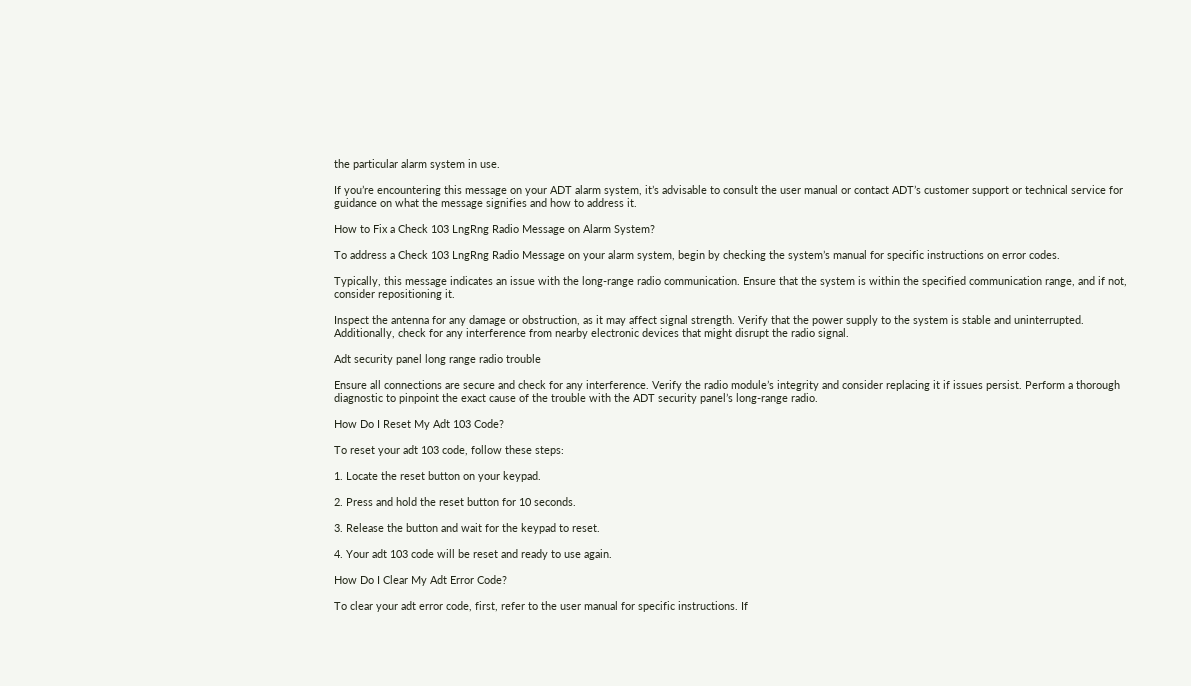the particular alarm system in use.

If you’re encountering this message on your ADT alarm system, it’s advisable to consult the user manual or contact ADT’s customer support or technical service for guidance on what the message signifies and how to address it.

How to Fix a Check 103 LngRng Radio Message on Alarm System?

To address a Check 103 LngRng Radio Message on your alarm system, begin by checking the system’s manual for specific instructions on error codes.

Typically, this message indicates an issue with the long-range radio communication. Ensure that the system is within the specified communication range, and if not, consider repositioning it.

Inspect the antenna for any damage or obstruction, as it may affect signal strength. Verify that the power supply to the system is stable and uninterrupted. Additionally, check for any interference from nearby electronic devices that might disrupt the radio signal.

Adt security panel long range radio trouble

Ensure all connections are secure and check for any interference. Verify the radio module’s integrity and consider replacing it if issues persist. Perform a thorough diagnostic to pinpoint the exact cause of the trouble with the ADT security panel’s long-range radio.

How Do I Reset My Adt 103 Code?

To reset your adt 103 code, follow these steps:

1. Locate the reset button on your keypad.

2. Press and hold the reset button for 10 seconds.

3. Release the button and wait for the keypad to reset.

4. Your adt 103 code will be reset and ready to use again.

How Do I Clear My Adt Error Code?

To clear your adt error code, first, refer to the user manual for specific instructions. If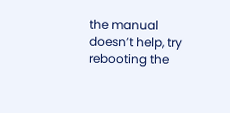the manual doesn’t help, try rebooting the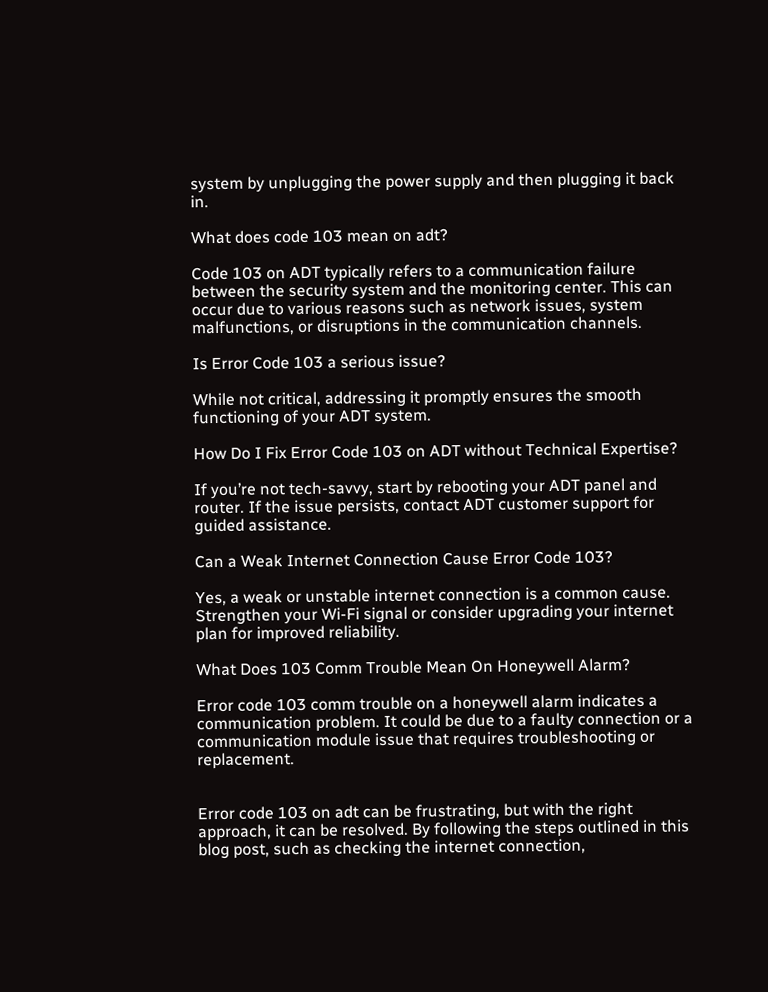system by unplugging the power supply and then plugging it back in.

What does code 103 mean on adt?

Code 103 on ADT typically refers to a communication failure between the security system and the monitoring center. This can occur due to various reasons such as network issues, system malfunctions, or disruptions in the communication channels.

Is Error Code 103 a serious issue?

While not critical, addressing it promptly ensures the smooth functioning of your ADT system.

How Do I Fix Error Code 103 on ADT without Technical Expertise?

If you’re not tech-savvy, start by rebooting your ADT panel and router. If the issue persists, contact ADT customer support for guided assistance.

Can a Weak Internet Connection Cause Error Code 103?

Yes, a weak or unstable internet connection is a common cause. Strengthen your Wi-Fi signal or consider upgrading your internet plan for improved reliability.

What Does 103 Comm Trouble Mean On Honeywell Alarm?

Error code 103 comm trouble on a honeywell alarm indicates a communication problem. It could be due to a faulty connection or a communication module issue that requires troubleshooting or replacement.


Error code 103 on adt can be frustrating, but with the right approach, it can be resolved. By following the steps outlined in this blog post, such as checking the internet connection,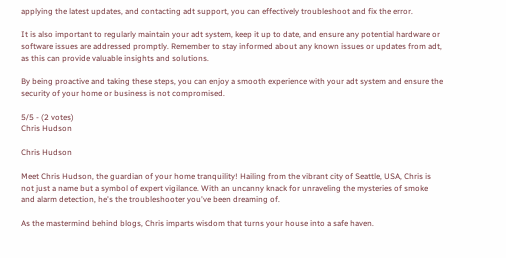applying the latest updates, and contacting adt support, you can effectively troubleshoot and fix the error.

It is also important to regularly maintain your adt system, keep it up to date, and ensure any potential hardware or software issues are addressed promptly. Remember to stay informed about any known issues or updates from adt, as this can provide valuable insights and solutions.

By being proactive and taking these steps, you can enjoy a smooth experience with your adt system and ensure the security of your home or business is not compromised.

5/5 - (2 votes)
Chris Hudson

Chris Hudson

Meet Chris Hudson, the guardian of your home tranquility! Hailing from the vibrant city of Seattle, USA, Chris is not just a name but a symbol of expert vigilance. With an uncanny knack for unraveling the mysteries of smoke and alarm detection, he's the troubleshooter you've been dreaming of.

As the mastermind behind blogs, Chris imparts wisdom that turns your house into a safe haven.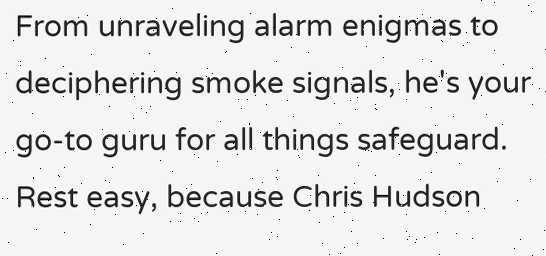From unraveling alarm enigmas to deciphering smoke signals, he's your go-to guru for all things safeguard. Rest easy, because Chris Hudson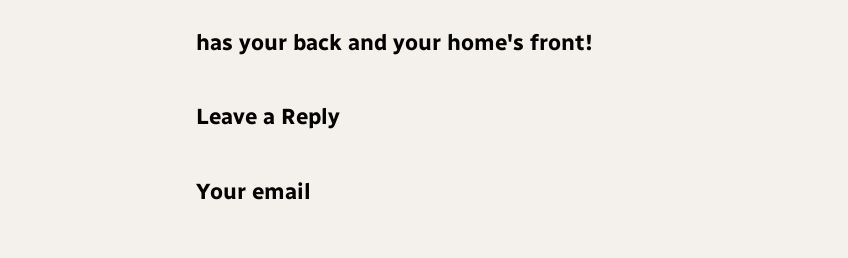has your back and your home's front!

Leave a Reply

Your email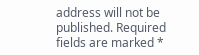address will not be published. Required fields are marked *